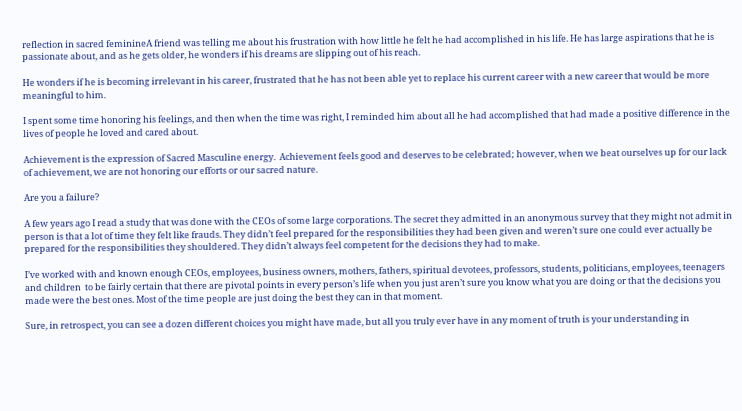reflection in sacred feminineA friend was telling me about his frustration with how little he felt he had accomplished in his life. He has large aspirations that he is passionate about, and as he gets older, he wonders if his dreams are slipping out of his reach.

He wonders if he is becoming irrelevant in his career, frustrated that he has not been able yet to replace his current career with a new career that would be more meaningful to him.

I spent some time honoring his feelings, and then when the time was right, I reminded him about all he had accomplished that had made a positive difference in the lives of people he loved and cared about.

Achievement is the expression of Sacred Masculine energy.  Achievement feels good and deserves to be celebrated; however, when we beat ourselves up for our lack of achievement, we are not honoring our efforts or our sacred nature.

Are you a failure?

A few years ago I read a study that was done with the CEOs of some large corporations. The secret they admitted in an anonymous survey that they might not admit in person is that a lot of time they felt like frauds. They didn’t feel prepared for the responsibilities they had been given and weren’t sure one could ever actually be prepared for the responsibilities they shouldered. They didn’t always feel competent for the decisions they had to make.

I’ve worked with and known enough CEOs, employees, business owners, mothers, fathers, spiritual devotees, professors, students, politicians, employees, teenagers and children  to be fairly certain that there are pivotal points in every person’s life when you just aren’t sure you know what you are doing or that the decisions you made were the best ones. Most of the time people are just doing the best they can in that moment.

Sure, in retrospect, you can see a dozen different choices you might have made, but all you truly ever have in any moment of truth is your understanding in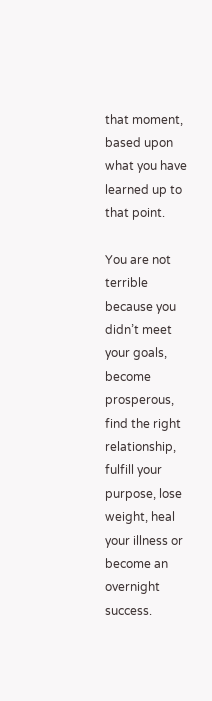that moment, based upon what you have learned up to that point.

You are not terrible because you didn’t meet your goals, become prosperous, find the right relationship, fulfill your purpose, lose weight, heal your illness or become an overnight success.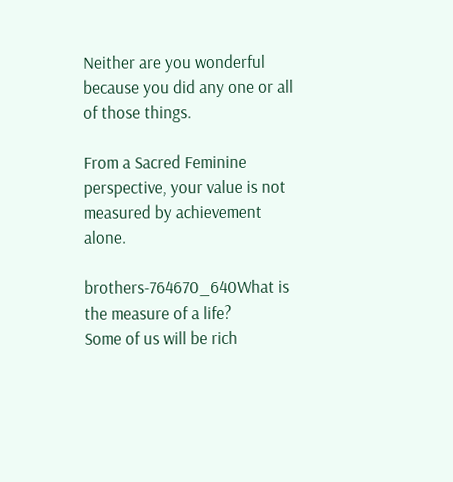Neither are you wonderful because you did any one or all of those things.

From a Sacred Feminine perspective, your value is not measured by achievement alone.

brothers-764670_640What is the measure of a life?
Some of us will be rich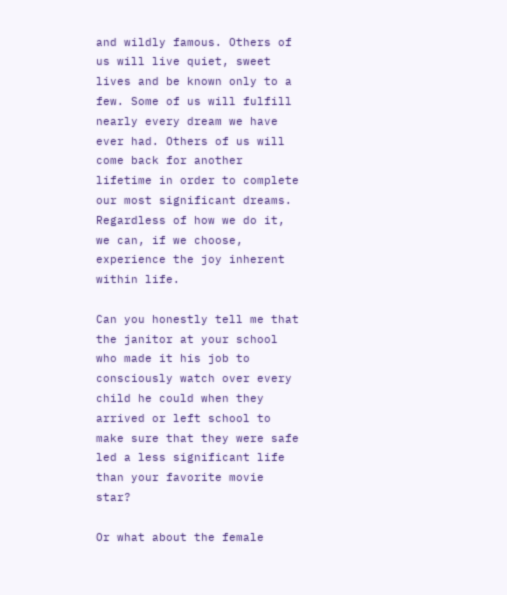and wildly famous. Others of us will live quiet, sweet lives and be known only to a few. Some of us will fulfill nearly every dream we have ever had. Others of us will come back for another lifetime in order to complete our most significant dreams. Regardless of how we do it, we can, if we choose, experience the joy inherent within life.

Can you honestly tell me that the janitor at your school who made it his job to consciously watch over every child he could when they arrived or left school to make sure that they were safe led a less significant life than your favorite movie star?

Or what about the female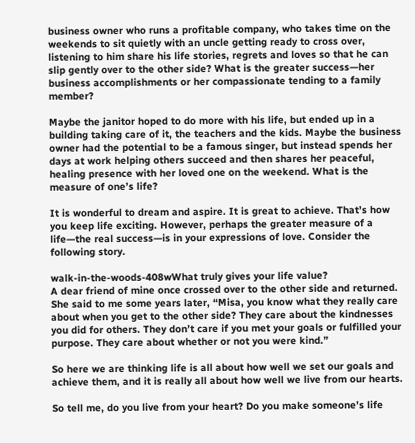business owner who runs a profitable company, who takes time on the weekends to sit quietly with an uncle getting ready to cross over, listening to him share his life stories, regrets and loves so that he can slip gently over to the other side? What is the greater success—her business accomplishments or her compassionate tending to a family member?

Maybe the janitor hoped to do more with his life, but ended up in a building taking care of it, the teachers and the kids. Maybe the business owner had the potential to be a famous singer, but instead spends her days at work helping others succeed and then shares her peaceful, healing presence with her loved one on the weekend. What is the measure of one’s life?

It is wonderful to dream and aspire. It is great to achieve. That’s how you keep life exciting. However, perhaps the greater measure of a life—the real success—is in your expressions of love. Consider the following story.

walk-in-the-woods-408wWhat truly gives your life value?
A dear friend of mine once crossed over to the other side and returned. She said to me some years later, “Misa, you know what they really care about when you get to the other side? They care about the kindnesses you did for others. They don’t care if you met your goals or fulfilled your purpose. They care about whether or not you were kind.”

So here we are thinking life is all about how well we set our goals and achieve them, and it is really all about how well we live from our hearts.

So tell me, do you live from your heart? Do you make someone’s life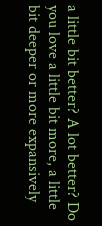a little bit better? A lot better? Do you love a little bit more, a little bit deeper or more expansively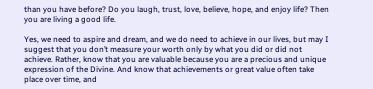than you have before? Do you laugh, trust, love, believe, hope, and enjoy life? Then you are living a good life.

Yes, we need to aspire and dream, and we do need to achieve in our lives, but may I suggest that you don’t measure your worth only by what you did or did not achieve. Rather, know that you are valuable because you are a precious and unique expression of the Divine. And know that achievements or great value often take place over time, and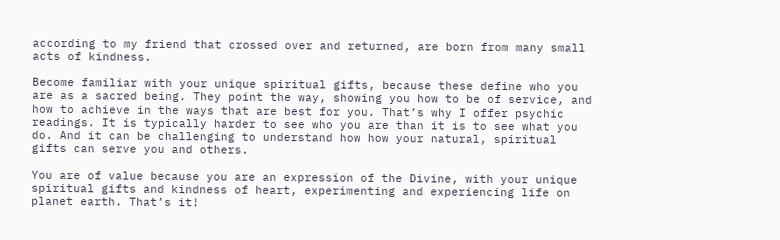according to my friend that crossed over and returned, are born from many small acts of kindness.

Become familiar with your unique spiritual gifts, because these define who you are as a sacred being. They point the way, showing you how to be of service, and how to achieve in the ways that are best for you. That’s why I offer psychic readings. It is typically harder to see who you are than it is to see what you do. And it can be challenging to understand how how your natural, spiritual gifts can serve you and others.

You are of value because you are an expression of the Divine, with your unique spiritual gifts and kindness of heart, experimenting and experiencing life on planet earth. That’s it!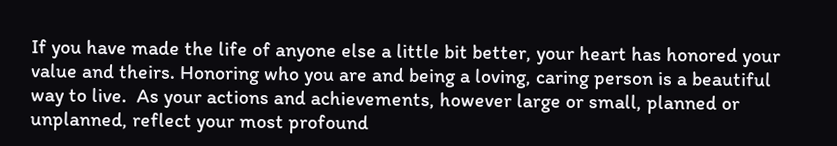If you have made the life of anyone else a little bit better, your heart has honored your value and theirs. Honoring who you are and being a loving, caring person is a beautiful way to live.  As your actions and achievements, however large or small, planned or unplanned, reflect your most profound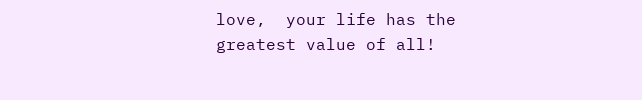love,  your life has the greatest value of all!